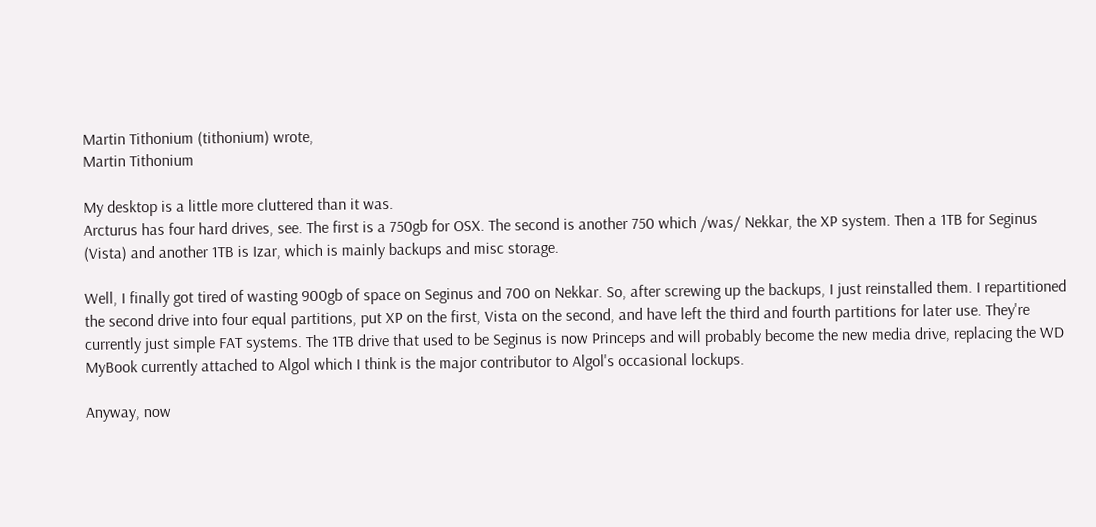Martin Tithonium (tithonium) wrote,
Martin Tithonium

My desktop is a little more cluttered than it was.
Arcturus has four hard drives, see. The first is a 750gb for OSX. The second is another 750 which /was/ Nekkar, the XP system. Then a 1TB for Seginus (Vista) and another 1TB is Izar, which is mainly backups and misc storage.

Well, I finally got tired of wasting 900gb of space on Seginus and 700 on Nekkar. So, after screwing up the backups, I just reinstalled them. I repartitioned the second drive into four equal partitions, put XP on the first, Vista on the second, and have left the third and fourth partitions for later use. They're currently just simple FAT systems. The 1TB drive that used to be Seginus is now Princeps and will probably become the new media drive, replacing the WD MyBook currently attached to Algol which I think is the major contributor to Algol's occasional lockups.

Anyway, now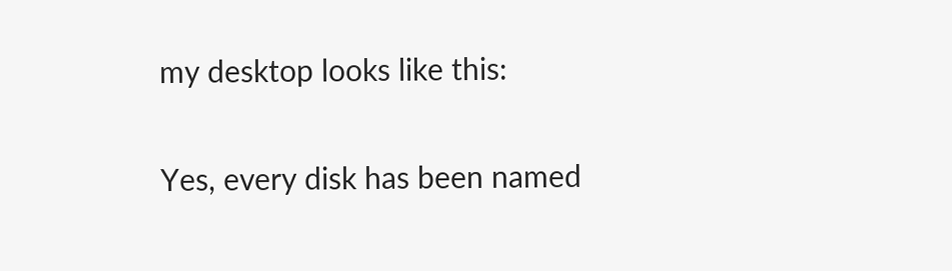my desktop looks like this:

Yes, every disk has been named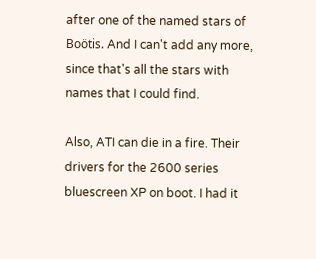after one of the named stars of Boötis. And I can't add any more, since that's all the stars with names that I could find.

Also, ATI can die in a fire. Their drivers for the 2600 series bluescreen XP on boot. I had it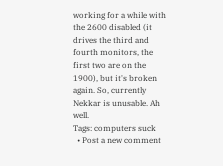working for a while with the 2600 disabled (it drives the third and fourth monitors, the first two are on the 1900), but it's broken again. So, currently Nekkar is unusable. Ah well.
Tags: computers suck
  • Post a new comment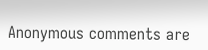Anonymous comments are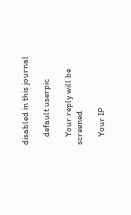disabled in this journal

    default userpic

    Your reply will be screened

    Your IP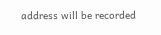address will be recorded